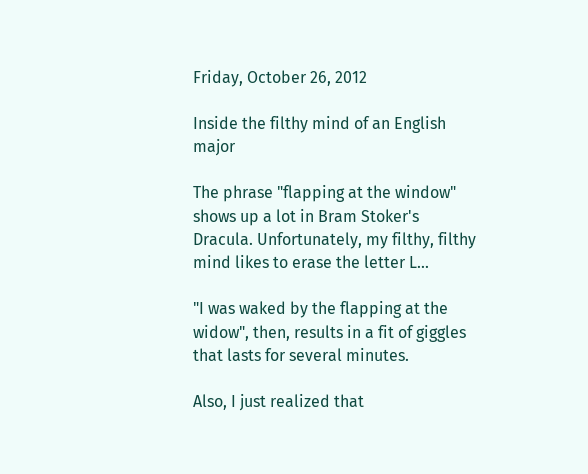Friday, October 26, 2012

Inside the filthy mind of an English major

The phrase "flapping at the window" shows up a lot in Bram Stoker's Dracula. Unfortunately, my filthy, filthy mind likes to erase the letter L...

"I was waked by the flapping at the widow", then, results in a fit of giggles that lasts for several minutes.

Also, I just realized that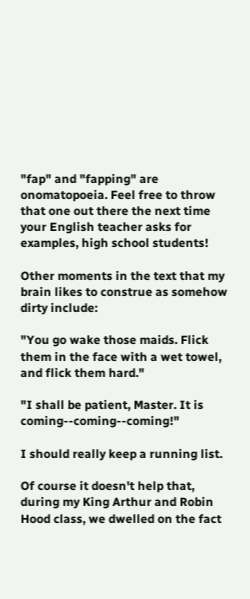"fap" and "fapping" are onomatopoeia. Feel free to throw that one out there the next time your English teacher asks for examples, high school students!

Other moments in the text that my brain likes to construe as somehow dirty include:

"You go wake those maids. Flick them in the face with a wet towel, and flick them hard."

"I shall be patient, Master. It is coming--coming--coming!"

I should really keep a running list.

Of course it doesn't help that, during my King Arthur and Robin Hood class, we dwelled on the fact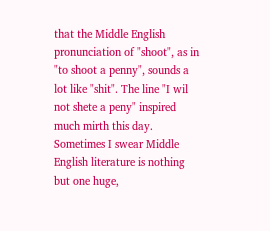that the Middle English pronunciation of "shoot", as in "to shoot a penny", sounds a lot like "shit". The line "I wil not shete a peny" inspired much mirth this day. Sometimes I swear Middle English literature is nothing but one huge,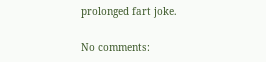prolonged fart joke.

No comments: